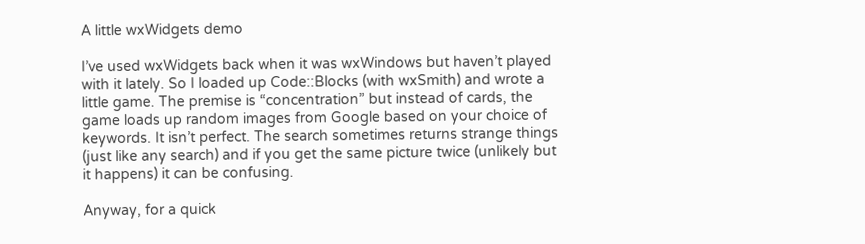A little wxWidgets demo

I’ve used wxWidgets back when it was wxWindows but haven’t played with it lately. So I loaded up Code::Blocks (with wxSmith) and wrote a little game. The premise is “concentration” but instead of cards, the game loads up random images from Google based on your choice of keywords. It isn’t perfect. The search sometimes returns strange things (just like any search) and if you get the same picture twice (unlikely but it happens) it can be confusing.

Anyway, for a quick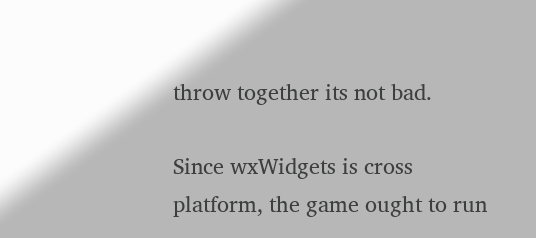throw together its not bad.

Since wxWidgets is cross platform, the game ought to run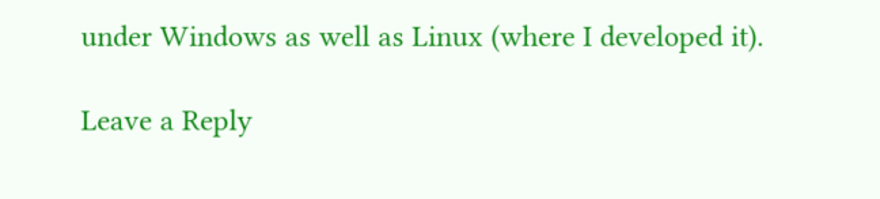under Windows as well as Linux (where I developed it).

Leave a Reply